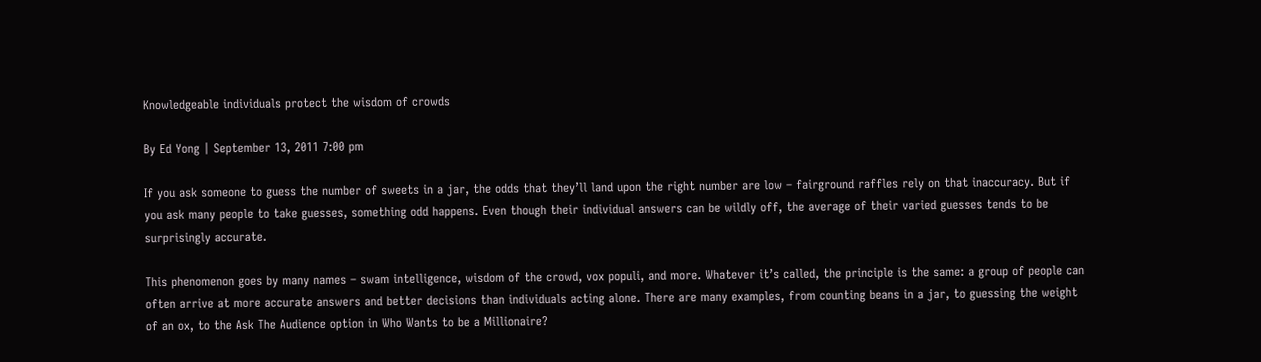Knowledgeable individuals protect the wisdom of crowds

By Ed Yong | September 13, 2011 7:00 pm

If you ask someone to guess the number of sweets in a jar, the odds that they’ll land upon the right number are low – fairground raffles rely on that inaccuracy. But if you ask many people to take guesses, something odd happens. Even though their individual answers can be wildly off, the average of their varied guesses tends to be surprisingly accurate.

This phenomenon goes by many names – swam intelligence, wisdom of the crowd, vox populi, and more. Whatever it’s called, the principle is the same: a group of people can often arrive at more accurate answers and better decisions than individuals acting alone. There are many examples, from counting beans in a jar, to guessing the weight of an ox, to the Ask The Audience option in Who Wants to be a Millionaire?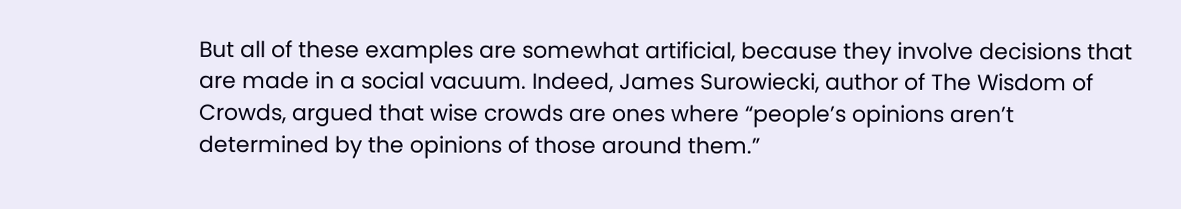But all of these examples are somewhat artificial, because they involve decisions that are made in a social vacuum. Indeed, James Surowiecki, author of The Wisdom of Crowds, argued that wise crowds are ones where “people’s opinions aren’t determined by the opinions of those around them.”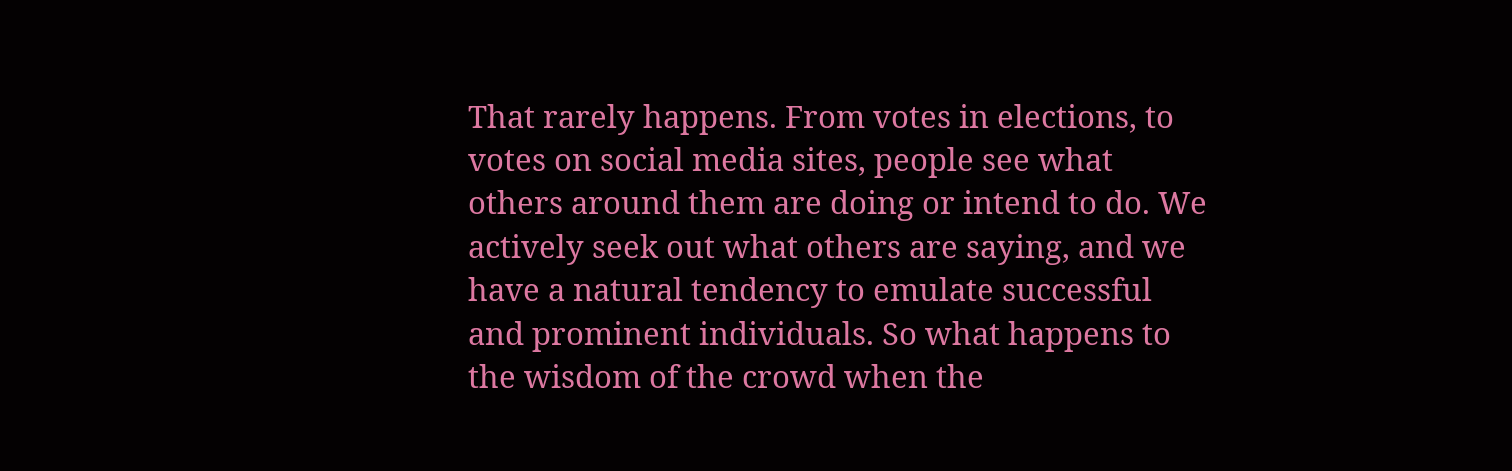That rarely happens. From votes in elections, to votes on social media sites, people see what others around them are doing or intend to do. We actively seek out what others are saying, and we have a natural tendency to emulate successful and prominent individuals. So what happens to the wisdom of the crowd when the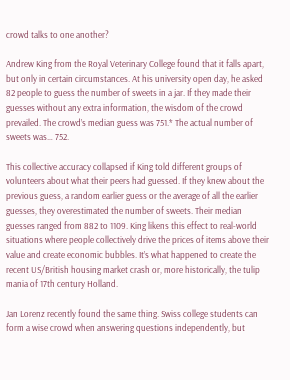crowd talks to one another?

Andrew King from the Royal Veterinary College found that it falls apart, but only in certain circumstances. At his university open day, he asked 82 people to guess the number of sweets in a jar. If they made their guesses without any extra information, the wisdom of the crowd prevailed. The crowd’s median guess was 751.* The actual number of sweets was… 752.

This collective accuracy collapsed if King told different groups of volunteers about what their peers had guessed. If they knew about the previous guess, a random earlier guess or the average of all the earlier guesses, they overestimated the number of sweets. Their median guesses ranged from 882 to 1109. King likens this effect to real-world situations where people collectively drive the prices of items above their value and create economic bubbles. It’s what happened to create the recent US/British housing market crash or, more historically, the tulip mania of 17th century Holland.

Jan Lorenz recently found the same thing. Swiss college students can form a wise crowd when answering questions independently, but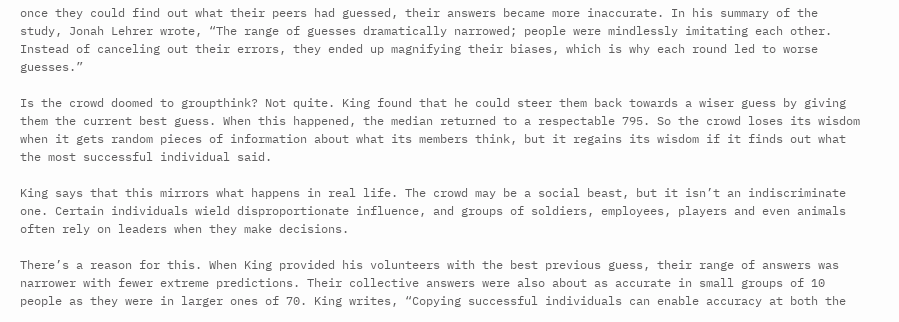once they could find out what their peers had guessed, their answers became more inaccurate. In his summary of the study, Jonah Lehrer wrote, “The range of guesses dramatically narrowed; people were mindlessly imitating each other. Instead of canceling out their errors, they ended up magnifying their biases, which is why each round led to worse guesses.”

Is the crowd doomed to groupthink? Not quite. King found that he could steer them back towards a wiser guess by giving them the current best guess. When this happened, the median returned to a respectable 795. So the crowd loses its wisdom when it gets random pieces of information about what its members think, but it regains its wisdom if it finds out what the most successful individual said.

King says that this mirrors what happens in real life. The crowd may be a social beast, but it isn’t an indiscriminate one. Certain individuals wield disproportionate influence, and groups of soldiers, employees, players and even animals often rely on leaders when they make decisions.

There’s a reason for this. When King provided his volunteers with the best previous guess, their range of answers was narrower with fewer extreme predictions. Their collective answers were also about as accurate in small groups of 10 people as they were in larger ones of 70. King writes, “Copying successful individuals can enable accuracy at both the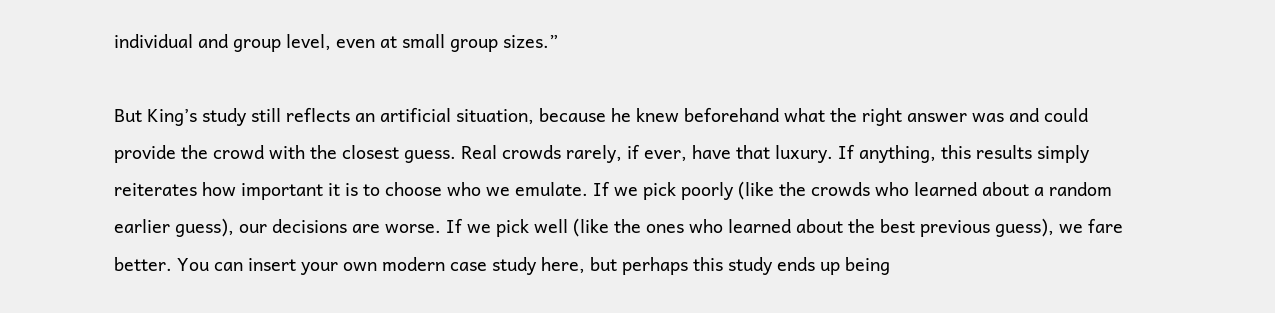individual and group level, even at small group sizes.”

But King’s study still reflects an artificial situation, because he knew beforehand what the right answer was and could provide the crowd with the closest guess. Real crowds rarely, if ever, have that luxury. If anything, this results simply reiterates how important it is to choose who we emulate. If we pick poorly (like the crowds who learned about a random earlier guess), our decisions are worse. If we pick well (like the ones who learned about the best previous guess), we fare better. You can insert your own modern case study here, but perhaps this study ends up being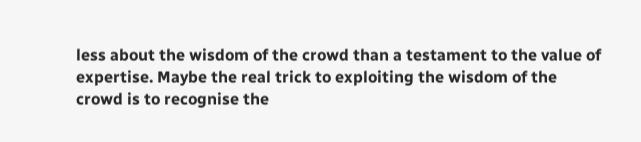less about the wisdom of the crowd than a testament to the value of expertise. Maybe the real trick to exploiting the wisdom of the crowd is to recognise the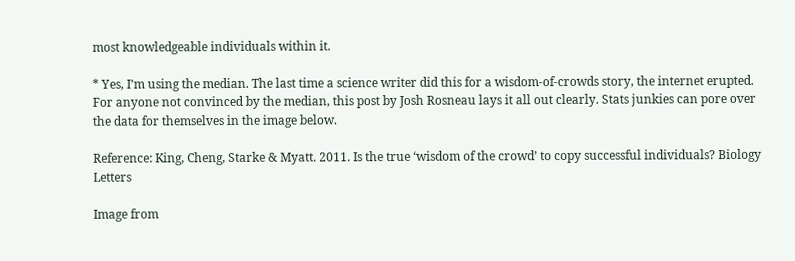most knowledgeable individuals within it.

* Yes, I’m using the median. The last time a science writer did this for a wisdom-of-crowds story, the internet erupted. For anyone not convinced by the median, this post by Josh Rosneau lays it all out clearly. Stats junkies can pore over the data for themselves in the image below.

Reference: King, Cheng, Starke & Myatt. 2011. Is the true ‘wisdom of the crowd’ to copy successful individuals? Biology Letters

Image from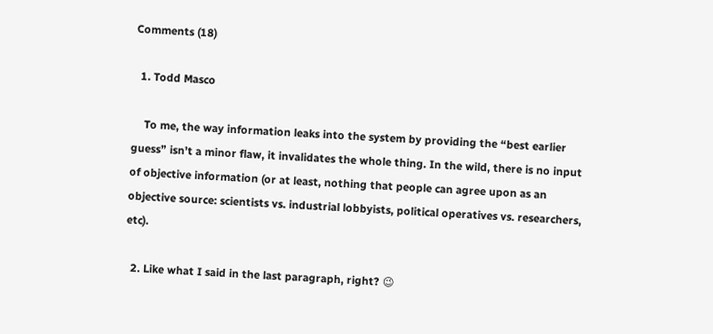Comments (18)

  1. Todd Masco

    To me, the way information leaks into the system by providing the “best earlier guess” isn’t a minor flaw, it invalidates the whole thing. In the wild, there is no input of objective information (or at least, nothing that people can agree upon as an objective source: scientists vs. industrial lobbyists, political operatives vs. researchers, etc).

  2. Like what I said in the last paragraph, right? 😉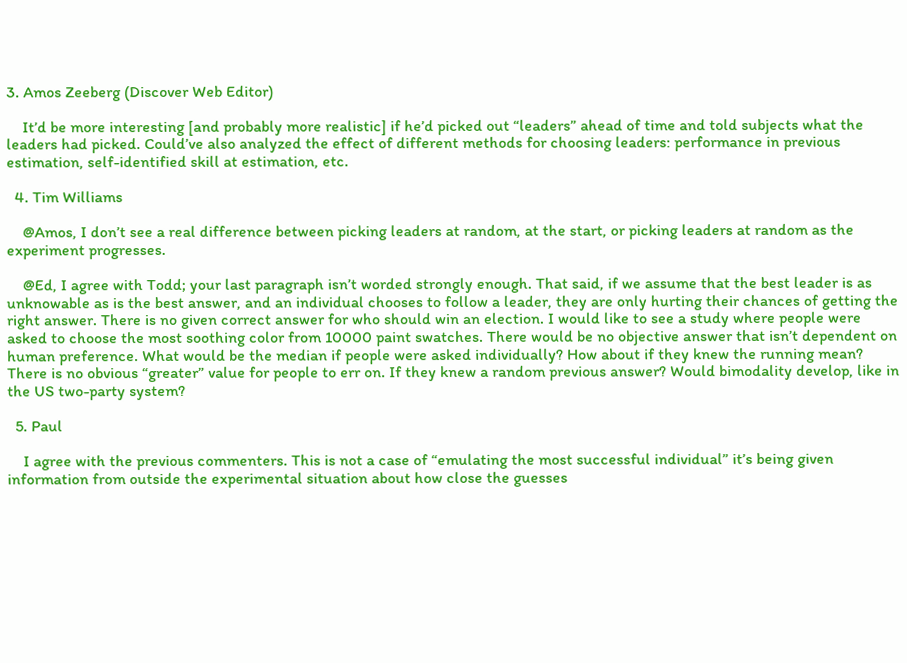3. Amos Zeeberg (Discover Web Editor)

    It’d be more interesting [and probably more realistic] if he’d picked out “leaders” ahead of time and told subjects what the leaders had picked. Could’ve also analyzed the effect of different methods for choosing leaders: performance in previous estimation, self-identified skill at estimation, etc.

  4. Tim Williams

    @Amos, I don’t see a real difference between picking leaders at random, at the start, or picking leaders at random as the experiment progresses.

    @Ed, I agree with Todd; your last paragraph isn’t worded strongly enough. That said, if we assume that the best leader is as unknowable as is the best answer, and an individual chooses to follow a leader, they are only hurting their chances of getting the right answer. There is no given correct answer for who should win an election. I would like to see a study where people were asked to choose the most soothing color from 10000 paint swatches. There would be no objective answer that isn’t dependent on human preference. What would be the median if people were asked individually? How about if they knew the running mean? There is no obvious “greater” value for people to err on. If they knew a random previous answer? Would bimodality develop, like in the US two-party system?

  5. Paul

    I agree with the previous commenters. This is not a case of “emulating the most successful individual” it’s being given information from outside the experimental situation about how close the guesses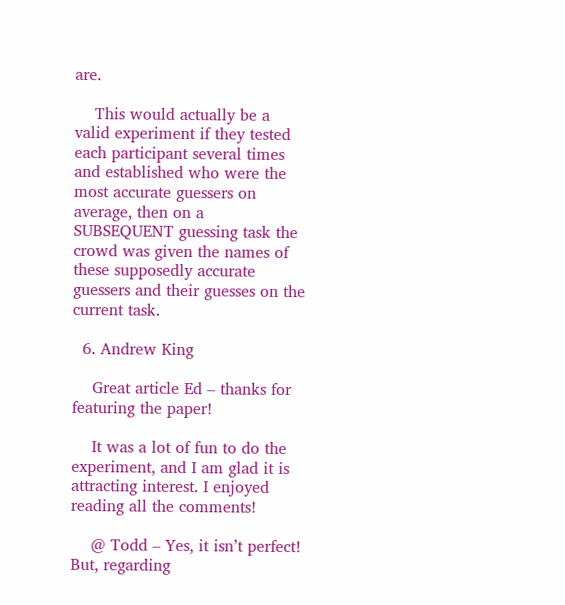are.

    This would actually be a valid experiment if they tested each participant several times and established who were the most accurate guessers on average, then on a SUBSEQUENT guessing task the crowd was given the names of these supposedly accurate guessers and their guesses on the current task.

  6. Andrew King

    Great article Ed – thanks for featuring the paper!

    It was a lot of fun to do the experiment, and I am glad it is attracting interest. I enjoyed reading all the comments!

    @ Todd – Yes, it isn’t perfect! But, regarding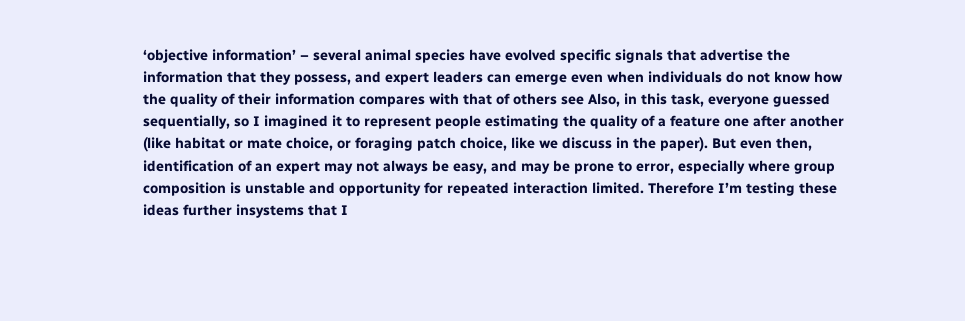‘objective information’ – several animal species have evolved specific signals that advertise the information that they possess, and expert leaders can emerge even when individuals do not know how the quality of their information compares with that of others see Also, in this task, everyone guessed sequentially, so I imagined it to represent people estimating the quality of a feature one after another (like habitat or mate choice, or foraging patch choice, like we discuss in the paper). But even then, identification of an expert may not always be easy, and may be prone to error, especially where group composition is unstable and opportunity for repeated interaction limited. Therefore I’m testing these ideas further insystems that I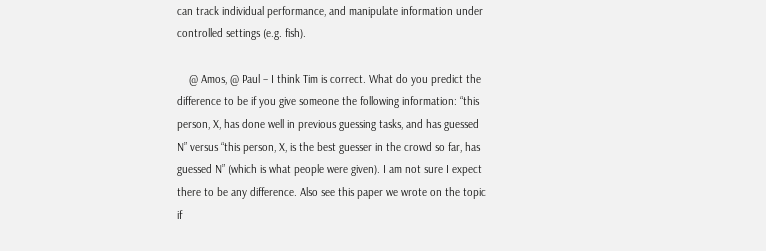can track individual performance, and manipulate information under controlled settings (e.g. fish).

    @ Amos, @ Paul – I think Tim is correct. What do you predict the difference to be if you give someone the following information: “this person, X, has done well in previous guessing tasks, and has guessed N” versus “this person, X, is the best guesser in the crowd so far, has guessed N” (which is what people were given). I am not sure I expect there to be any difference. Also see this paper we wrote on the topic if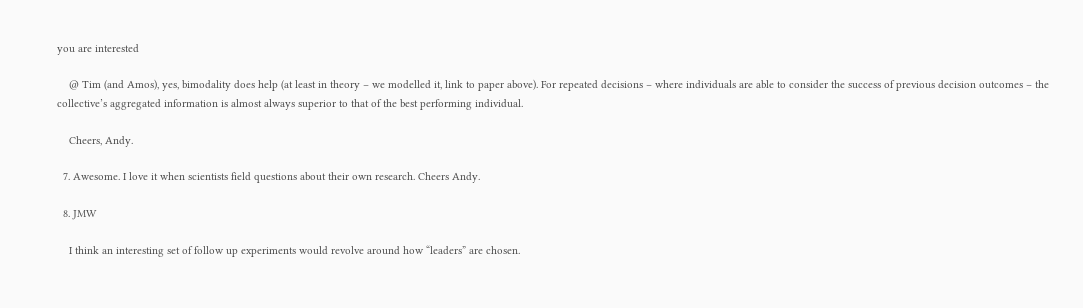you are interested

    @ Tim (and Amos), yes, bimodality does help (at least in theory – we modelled it, link to paper above). For repeated decisions – where individuals are able to consider the success of previous decision outcomes – the collective’s aggregated information is almost always superior to that of the best performing individual.

    Cheers, Andy.

  7. Awesome. I love it when scientists field questions about their own research. Cheers Andy.

  8. JMW

    I think an interesting set of follow up experiments would revolve around how “leaders” are chosen.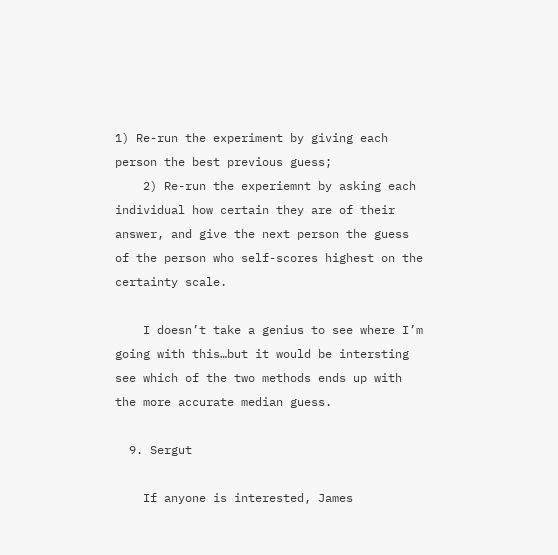1) Re-run the experiment by giving each person the best previous guess;
    2) Re-run the experiemnt by asking each individual how certain they are of their answer, and give the next person the guess of the person who self-scores highest on the certainty scale.

    I doesn’t take a genius to see where I’m going with this…but it would be intersting see which of the two methods ends up with the more accurate median guess.

  9. Sergut

    If anyone is interested, James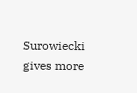Surowiecki gives more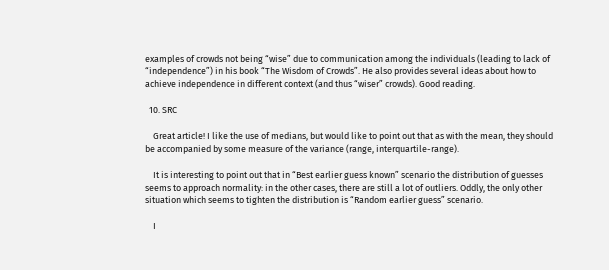examples of crowds not being “wise” due to communication among the individuals (leading to lack of “independence”) in his book “The Wisdom of Crowds”. He also provides several ideas about how to achieve independence in different context (and thus “wiser” crowds). Good reading.

  10. SRC

    Great article! I like the use of medians, but would like to point out that as with the mean, they should be accompanied by some measure of the variance (range, interquartile-range).

    It is interesting to point out that in “Best earlier guess known” scenario the distribution of guesses seems to approach normality: in the other cases, there are still a lot of outliers. Oddly, the only other situation which seems to tighten the distribution is “Random earlier guess” scenario.

    I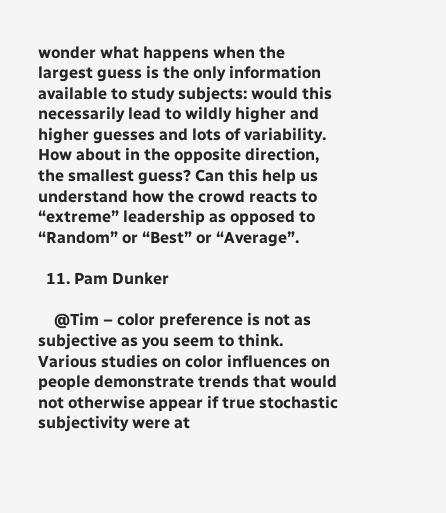wonder what happens when the largest guess is the only information available to study subjects: would this necessarily lead to wildly higher and higher guesses and lots of variability. How about in the opposite direction, the smallest guess? Can this help us understand how the crowd reacts to “extreme” leadership as opposed to “Random” or “Best” or “Average”.

  11. Pam Dunker

    @Tim – color preference is not as subjective as you seem to think. Various studies on color influences on people demonstrate trends that would not otherwise appear if true stochastic subjectivity were at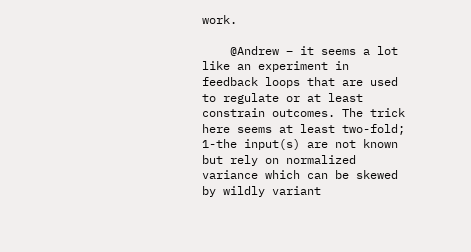work.

    @Andrew – it seems a lot like an experiment in feedback loops that are used to regulate or at least constrain outcomes. The trick here seems at least two-fold; 1-the input(s) are not known but rely on normalized variance which can be skewed by wildly variant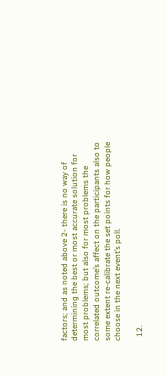factors; and as noted above 2- there is no way of determining the best or most accurate solution for most problems; but also for most problems the correlated outcome’s affect on the participants also to some extent re-calibrate the set points for how people choose in the next event’s poll.

  12.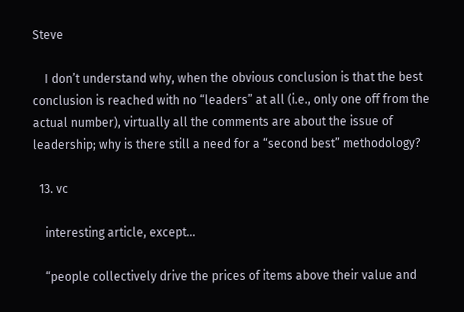Steve

    I don’t understand why, when the obvious conclusion is that the best conclusion is reached with no “leaders” at all (i.e., only one off from the actual number), virtually all the comments are about the issue of leadership; why is there still a need for a “second best” methodology?

  13. vc

    interesting article, except…

    “people collectively drive the prices of items above their value and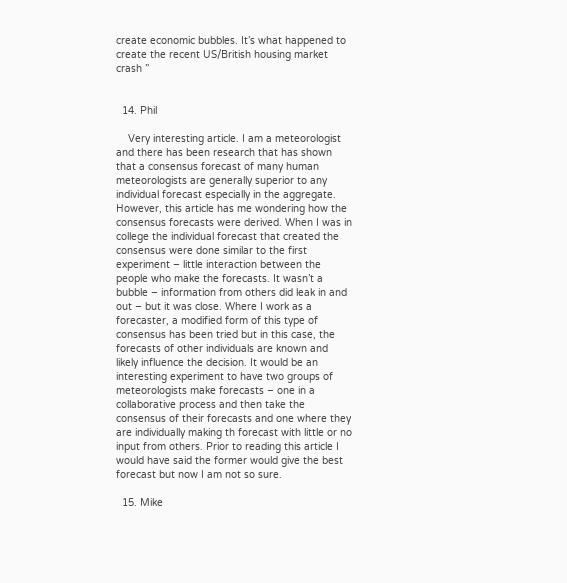create economic bubbles. It’s what happened to create the recent US/British housing market crash ”


  14. Phil

    Very interesting article. I am a meteorologist and there has been research that has shown that a consensus forecast of many human meteorologists are generally superior to any individual forecast especially in the aggregate. However, this article has me wondering how the consensus forecasts were derived. When I was in college the individual forecast that created the consensus were done similar to the first experiment – little interaction between the people who make the forecasts. It wasn’t a bubble – information from others did leak in and out – but it was close. Where I work as a forecaster, a modified form of this type of consensus has been tried but in this case, the forecasts of other individuals are known and likely influence the decision. It would be an interesting experiment to have two groups of meteorologists make forecasts – one in a collaborative process and then take the consensus of their forecasts and one where they are individually making th forecast with little or no input from others. Prior to reading this article I would have said the former would give the best forecast but now I am not so sure.

  15. Mike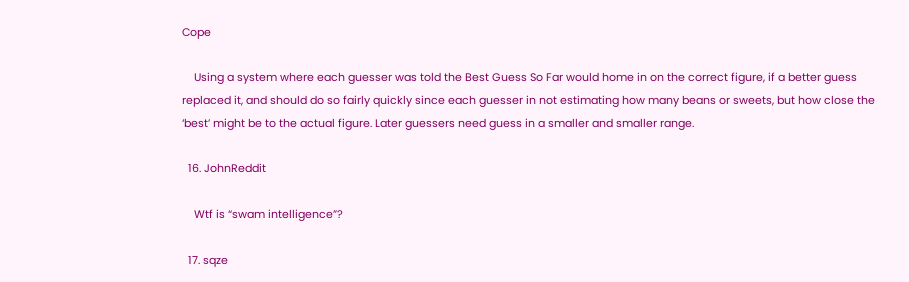Cope

    Using a system where each guesser was told the Best Guess So Far would home in on the correct figure, if a better guess replaced it, and should do so fairly quickly since each guesser in not estimating how many beans or sweets, but how close the ‘best’ might be to the actual figure. Later guessers need guess in a smaller and smaller range.

  16. JohnReddit

    Wtf is “swam intelligence”?

  17. sqze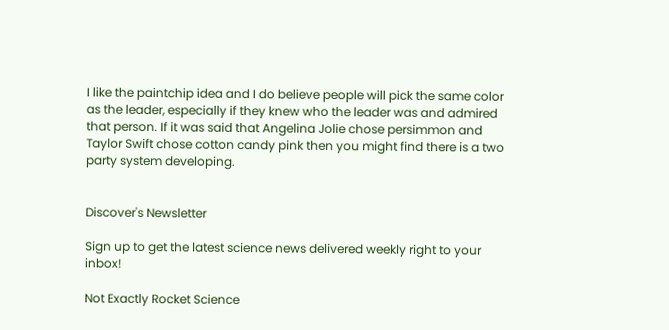I like the paintchip idea and I do believe people will pick the same color as the leader, especially if they knew who the leader was and admired that person. If it was said that Angelina Jolie chose persimmon and Taylor Swift chose cotton candy pink then you might find there is a two party system developing.


Discover's Newsletter

Sign up to get the latest science news delivered weekly right to your inbox!

Not Exactly Rocket Science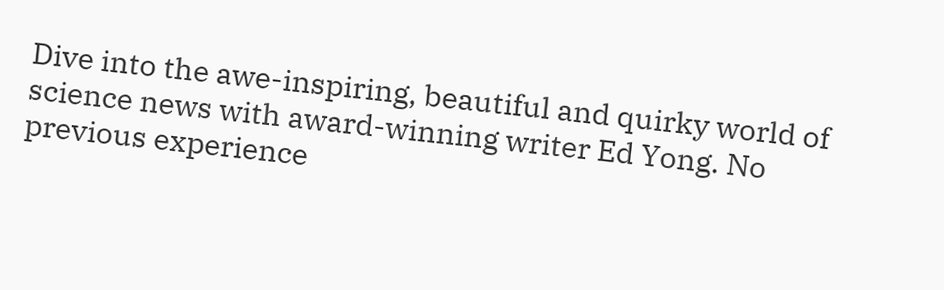Dive into the awe-inspiring, beautiful and quirky world of science news with award-winning writer Ed Yong. No previous experience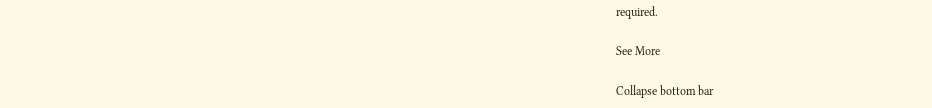required.

See More

Collapse bottom bar